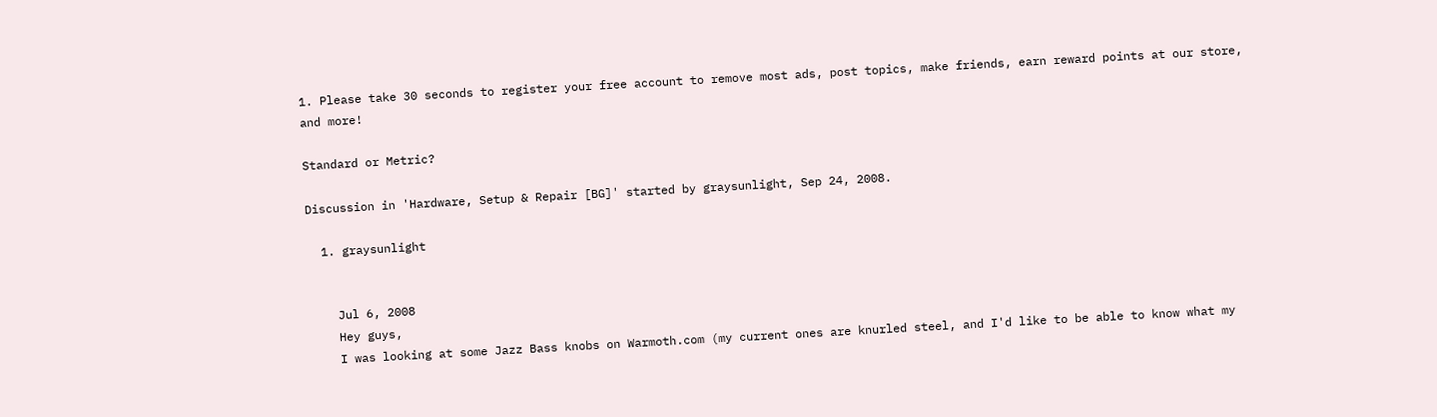1. Please take 30 seconds to register your free account to remove most ads, post topics, make friends, earn reward points at our store, and more!

Standard or Metric?

Discussion in 'Hardware, Setup & Repair [BG]' started by graysunlight, Sep 24, 2008.

  1. graysunlight


    Jul 6, 2008
    Hey guys,
    I was looking at some Jazz Bass knobs on Warmoth.com (my current ones are knurled steel, and I'd like to be able to know what my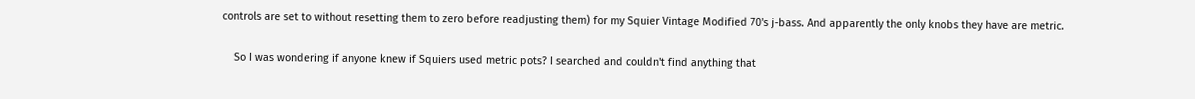controls are set to without resetting them to zero before readjusting them) for my Squier Vintage Modified 70's j-bass. And apparently the only knobs they have are metric.

    So I was wondering if anyone knew if Squiers used metric pots? I searched and couldn't find anything that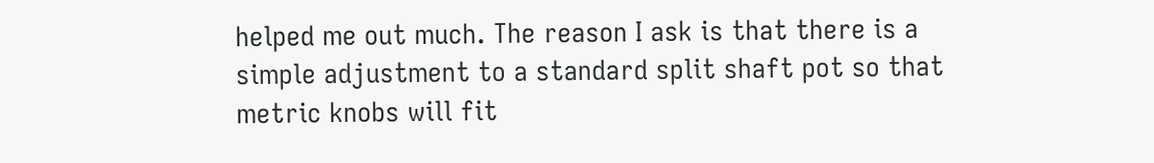helped me out much. The reason I ask is that there is a simple adjustment to a standard split shaft pot so that metric knobs will fit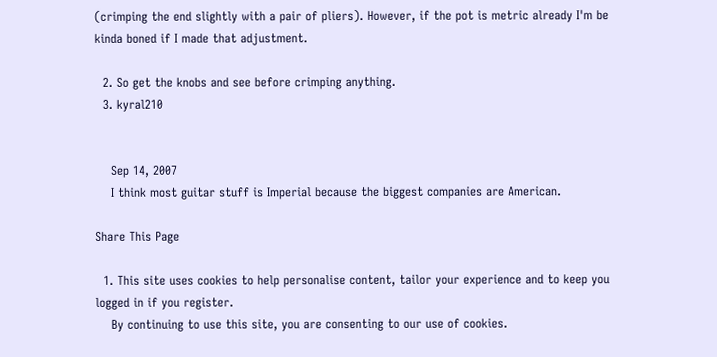(crimping the end slightly with a pair of pliers). However, if the pot is metric already I'm be kinda boned if I made that adjustment.

  2. So get the knobs and see before crimping anything.
  3. kyral210


    Sep 14, 2007
    I think most guitar stuff is Imperial because the biggest companies are American.

Share This Page

  1. This site uses cookies to help personalise content, tailor your experience and to keep you logged in if you register.
    By continuing to use this site, you are consenting to our use of cookies.